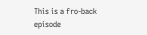This is a fro-back episode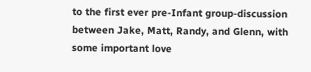to the first ever pre-Infant group-discussion between Jake, Matt, Randy, and Glenn, with some important love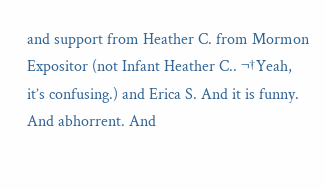and support from Heather C. from Mormon Expositor (not Infant Heather C.. ¬†Yeah, it’s confusing.) and Erica S. And it is funny. And abhorrent. And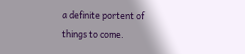a definite portent of things to come.